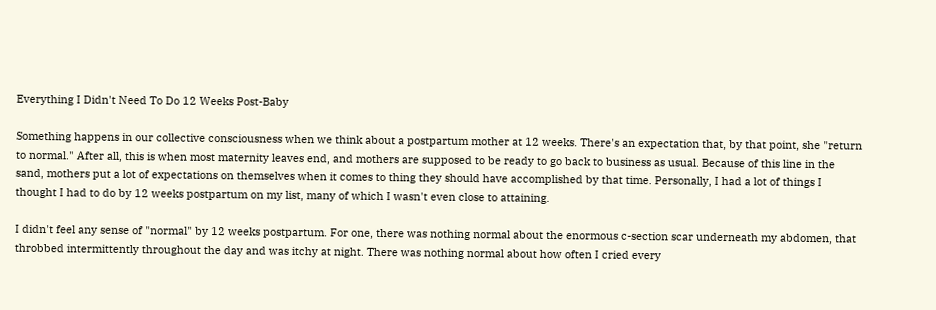Everything I Didn't Need To Do 12 Weeks Post-Baby

Something happens in our collective consciousness when we think about a postpartum mother at 12 weeks. There's an expectation that, by that point, she "return to normal." After all, this is when most maternity leaves end, and mothers are supposed to be ready to go back to business as usual. Because of this line in the sand, mothers put a lot of expectations on themselves when it comes to thing they should have accomplished by that time. Personally, I had a lot of things I thought I had to do by 12 weeks postpartum on my list, many of which I wasn't even close to attaining.

I didn't feel any sense of "normal" by 12 weeks postpartum. For one, there was nothing normal about the enormous c-section scar underneath my abdomen, that throbbed intermittently throughout the day and was itchy at night. There was nothing normal about how often I cried every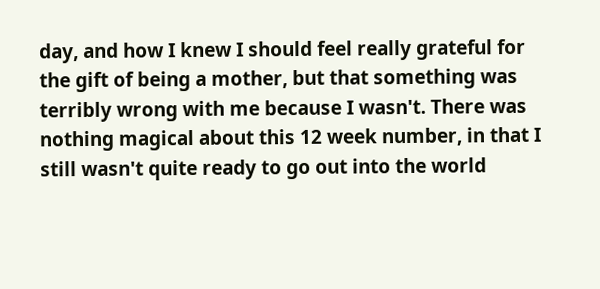day, and how I knew I should feel really grateful for the gift of being a mother, but that something was terribly wrong with me because I wasn't. There was nothing magical about this 12 week number, in that I still wasn't quite ready to go out into the world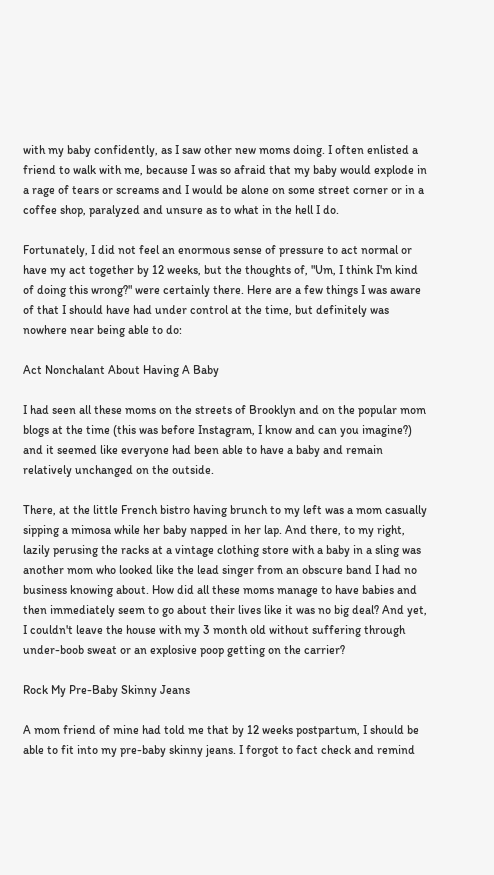with my baby confidently, as I saw other new moms doing. I often enlisted a friend to walk with me, because I was so afraid that my baby would explode in a rage of tears or screams and I would be alone on some street corner or in a coffee shop, paralyzed and unsure as to what in the hell I do.

Fortunately, I did not feel an enormous sense of pressure to act normal or have my act together by 12 weeks, but the thoughts of, "Um, I think I'm kind of doing this wrong?" were certainly there. Here are a few things I was aware of that I should have had under control at the time, but definitely was nowhere near being able to do:

Act Nonchalant About Having A Baby

I had seen all these moms on the streets of Brooklyn and on the popular mom blogs at the time (this was before Instagram, I know and can you imagine?) and it seemed like everyone had been able to have a baby and remain relatively unchanged on the outside.

There, at the little French bistro having brunch to my left was a mom casually sipping a mimosa while her baby napped in her lap. And there, to my right, lazily perusing the racks at a vintage clothing store with a baby in a sling was another mom who looked like the lead singer from an obscure band I had no business knowing about. How did all these moms manage to have babies and then immediately seem to go about their lives like it was no big deal? And yet, I couldn't leave the house with my 3 month old without suffering through under-boob sweat or an explosive poop getting on the carrier?

Rock My Pre-Baby Skinny Jeans

A mom friend of mine had told me that by 12 weeks postpartum, I should be able to fit into my pre-baby skinny jeans. I forgot to fact check and remind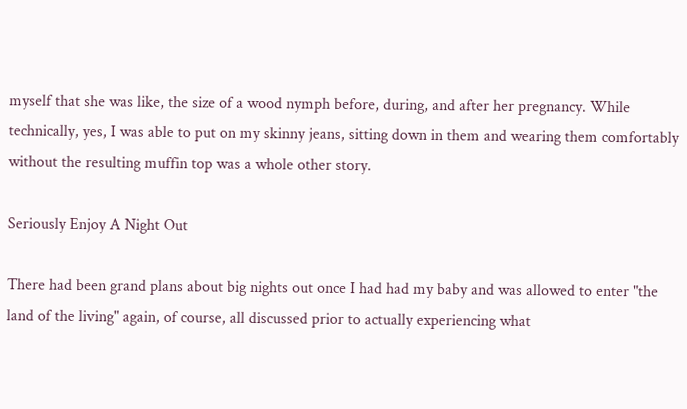myself that she was like, the size of a wood nymph before, during, and after her pregnancy. While technically, yes, I was able to put on my skinny jeans, sitting down in them and wearing them comfortably without the resulting muffin top was a whole other story.

Seriously Enjoy A Night Out

There had been grand plans about big nights out once I had had my baby and was allowed to enter "the land of the living" again, of course, all discussed prior to actually experiencing what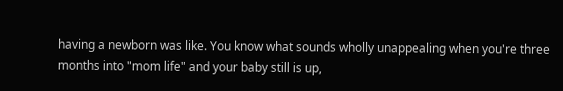having a newborn was like. You know what sounds wholly unappealing when you're three months into "mom life" and your baby still is up,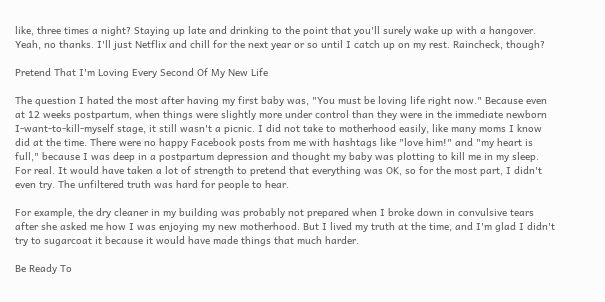like, three times a night? Staying up late and drinking to the point that you'll surely wake up with a hangover. Yeah, no thanks. I'll just Netflix and chill for the next year or so until I catch up on my rest. Raincheck, though?

Pretend That I'm Loving Every Second Of My New Life

The question I hated the most after having my first baby was, "You must be loving life right now." Because even at 12 weeks postpartum, when things were slightly more under control than they were in the immediate newborn I-want-to-kill-myself stage, it still wasn't a picnic. I did not take to motherhood easily, like many moms I know did at the time. There were no happy Facebook posts from me with hashtags like "love him!" and "my heart is full," because I was deep in a postpartum depression and thought my baby was plotting to kill me in my sleep. For real. It would have taken a lot of strength to pretend that everything was OK, so for the most part, I didn't even try. The unfiltered truth was hard for people to hear.

For example, the dry cleaner in my building was probably not prepared when I broke down in convulsive tears after she asked me how I was enjoying my new motherhood. But I lived my truth at the time, and I'm glad I didn't try to sugarcoat it because it would have made things that much harder.

Be Ready To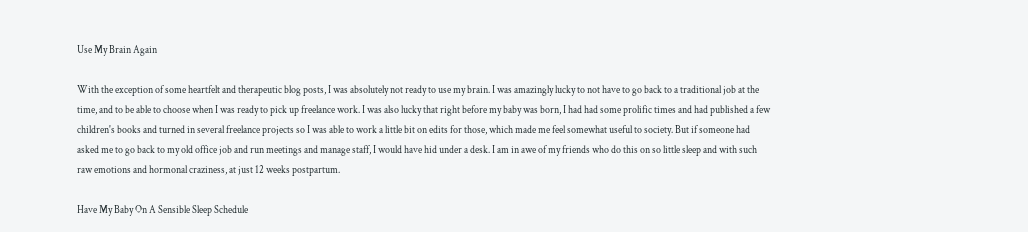Use My Brain Again

With the exception of some heartfelt and therapeutic blog posts, I was absolutely not ready to use my brain. I was amazingly lucky to not have to go back to a traditional job at the time, and to be able to choose when I was ready to pick up freelance work. I was also lucky that right before my baby was born, I had had some prolific times and had published a few children's books and turned in several freelance projects so I was able to work a little bit on edits for those, which made me feel somewhat useful to society. But if someone had asked me to go back to my old office job and run meetings and manage staff, I would have hid under a desk. I am in awe of my friends who do this on so little sleep and with such raw emotions and hormonal craziness, at just 12 weeks postpartum.

Have My Baby On A Sensible Sleep Schedule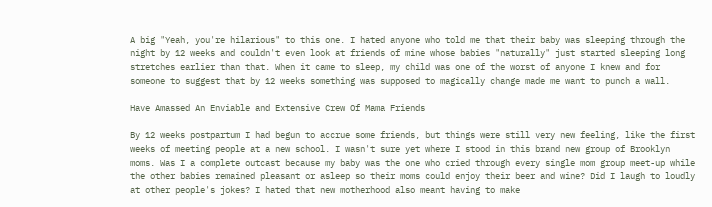A big "Yeah, you're hilarious" to this one. I hated anyone who told me that their baby was sleeping through the night by 12 weeks and couldn't even look at friends of mine whose babies "naturally" just started sleeping long stretches earlier than that. When it came to sleep, my child was one of the worst of anyone I knew and for someone to suggest that by 12 weeks something was supposed to magically change made me want to punch a wall.

Have Amassed An Enviable and Extensive Crew Of Mama Friends

By 12 weeks postpartum I had begun to accrue some friends, but things were still very new feeling, like the first weeks of meeting people at a new school. I wasn't sure yet where I stood in this brand new group of Brooklyn moms. Was I a complete outcast because my baby was the one who cried through every single mom group meet-up while the other babies remained pleasant or asleep so their moms could enjoy their beer and wine? Did I laugh to loudly at other people's jokes? I hated that new motherhood also meant having to make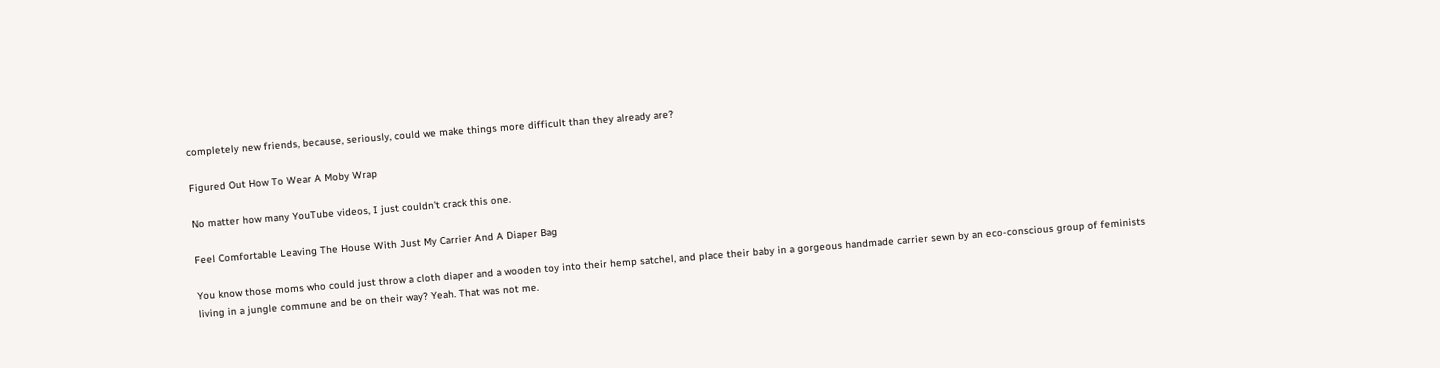completely new friends, because, seriously, could we make things more difficult than they already are?

Figured Out How To Wear A Moby Wrap

No matter how many YouTube videos, I just couldn't crack this one.

Feel Comfortable Leaving The House With Just My Carrier And A Diaper Bag

You know those moms who could just throw a cloth diaper and a wooden toy into their hemp satchel, and place their baby in a gorgeous handmade carrier sewn by an eco-conscious group of feminists living in a jungle commune and be on their way? Yeah. That was not me.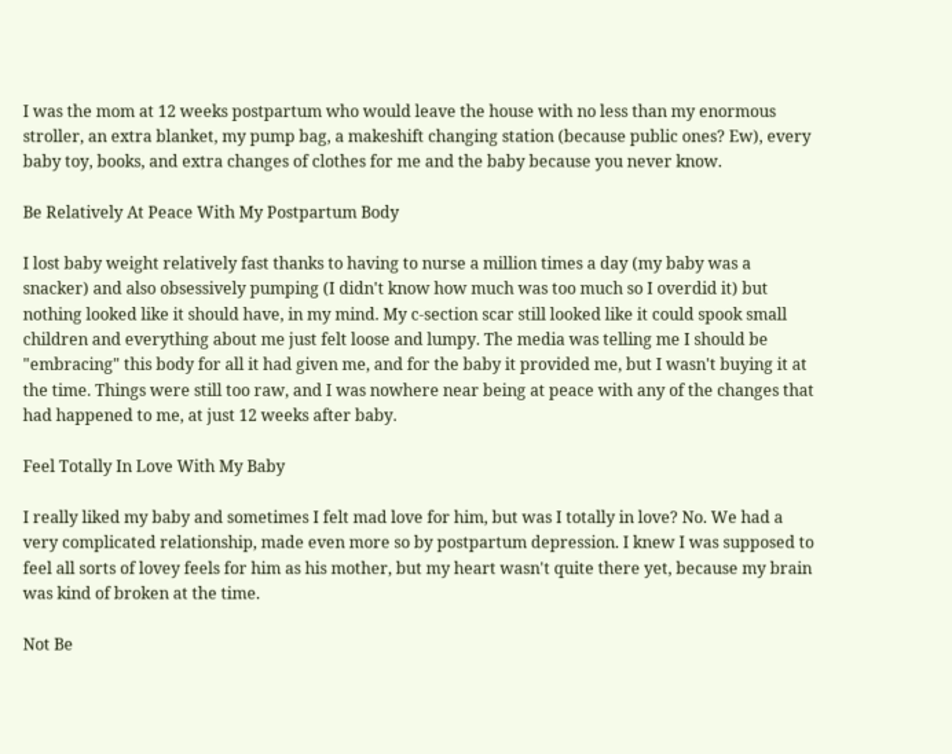I was the mom at 12 weeks postpartum who would leave the house with no less than my enormous stroller, an extra blanket, my pump bag, a makeshift changing station (because public ones? Ew), every baby toy, books, and extra changes of clothes for me and the baby because you never know.

Be Relatively At Peace With My Postpartum Body

I lost baby weight relatively fast thanks to having to nurse a million times a day (my baby was a snacker) and also obsessively pumping (I didn't know how much was too much so I overdid it) but nothing looked like it should have, in my mind. My c-section scar still looked like it could spook small children and everything about me just felt loose and lumpy. The media was telling me I should be "embracing" this body for all it had given me, and for the baby it provided me, but I wasn't buying it at the time. Things were still too raw, and I was nowhere near being at peace with any of the changes that had happened to me, at just 12 weeks after baby.

Feel Totally In Love With My Baby

I really liked my baby and sometimes I felt mad love for him, but was I totally in love? No. We had a very complicated relationship, made even more so by postpartum depression. I knew I was supposed to feel all sorts of lovey feels for him as his mother, but my heart wasn't quite there yet, because my brain was kind of broken at the time.

Not Be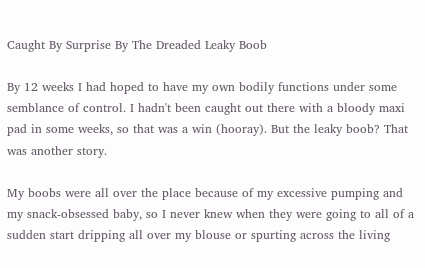Caught By Surprise By The Dreaded Leaky Boob

By 12 weeks I had hoped to have my own bodily functions under some semblance of control. I hadn't been caught out there with a bloody maxi pad in some weeks, so that was a win (hooray). But the leaky boob? That was another story.

My boobs were all over the place because of my excessive pumping and my snack-obsessed baby, so I never knew when they were going to all of a sudden start dripping all over my blouse or spurting across the living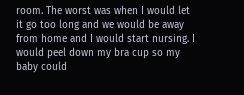room. The worst was when I would let it go too long and we would be away from home and I would start nursing. I would peel down my bra cup so my baby could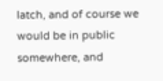latch, and of course we would be in public somewhere, and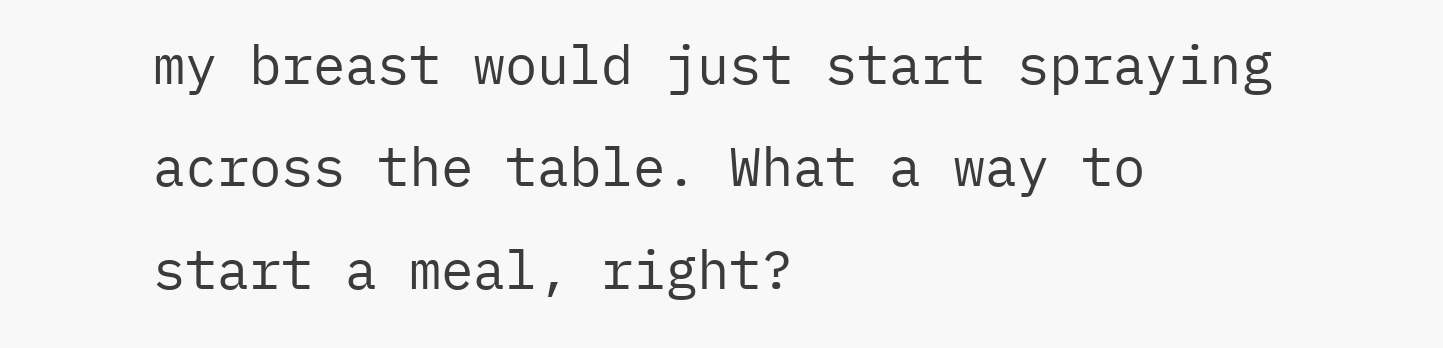my breast would just start spraying across the table. What a way to start a meal, right?